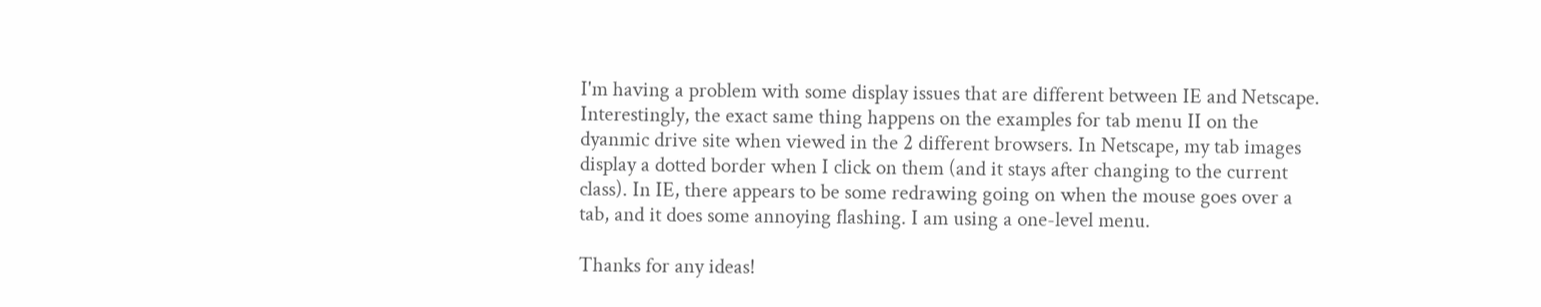I'm having a problem with some display issues that are different between IE and Netscape. Interestingly, the exact same thing happens on the examples for tab menu II on the dyanmic drive site when viewed in the 2 different browsers. In Netscape, my tab images display a dotted border when I click on them (and it stays after changing to the current class). In IE, there appears to be some redrawing going on when the mouse goes over a tab, and it does some annoying flashing. I am using a one-level menu.

Thanks for any ideas!